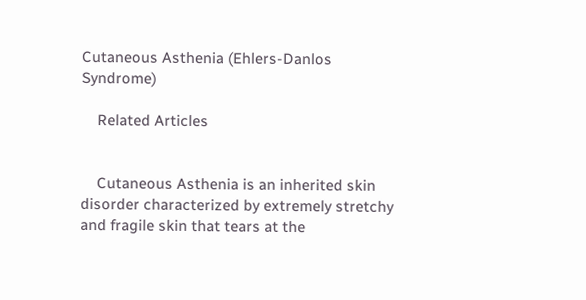Cutaneous Asthenia (Ehlers-Danlos Syndrome)

    Related Articles


    Cutaneous Asthenia is an inherited skin disorder characterized by extremely stretchy and fragile skin that tears at the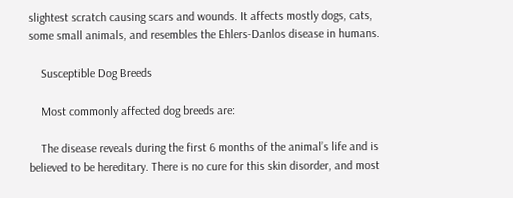slightest scratch causing scars and wounds. It affects mostly dogs, cats, some small animals, and resembles the Ehlers-Danlos disease in humans.

    Susceptible Dog Breeds

    Most commonly affected dog breeds are:

    The disease reveals during the first 6 months of the animal’s life and is believed to be hereditary. There is no cure for this skin disorder, and most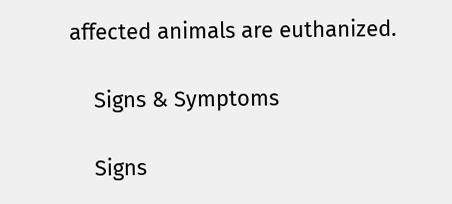affected animals are euthanized.

    Signs & Symptoms

    Signs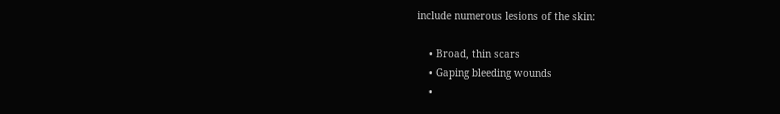include numerous lesions of the skin:

    • Broad, thin scars
    • Gaping bleeding wounds
    •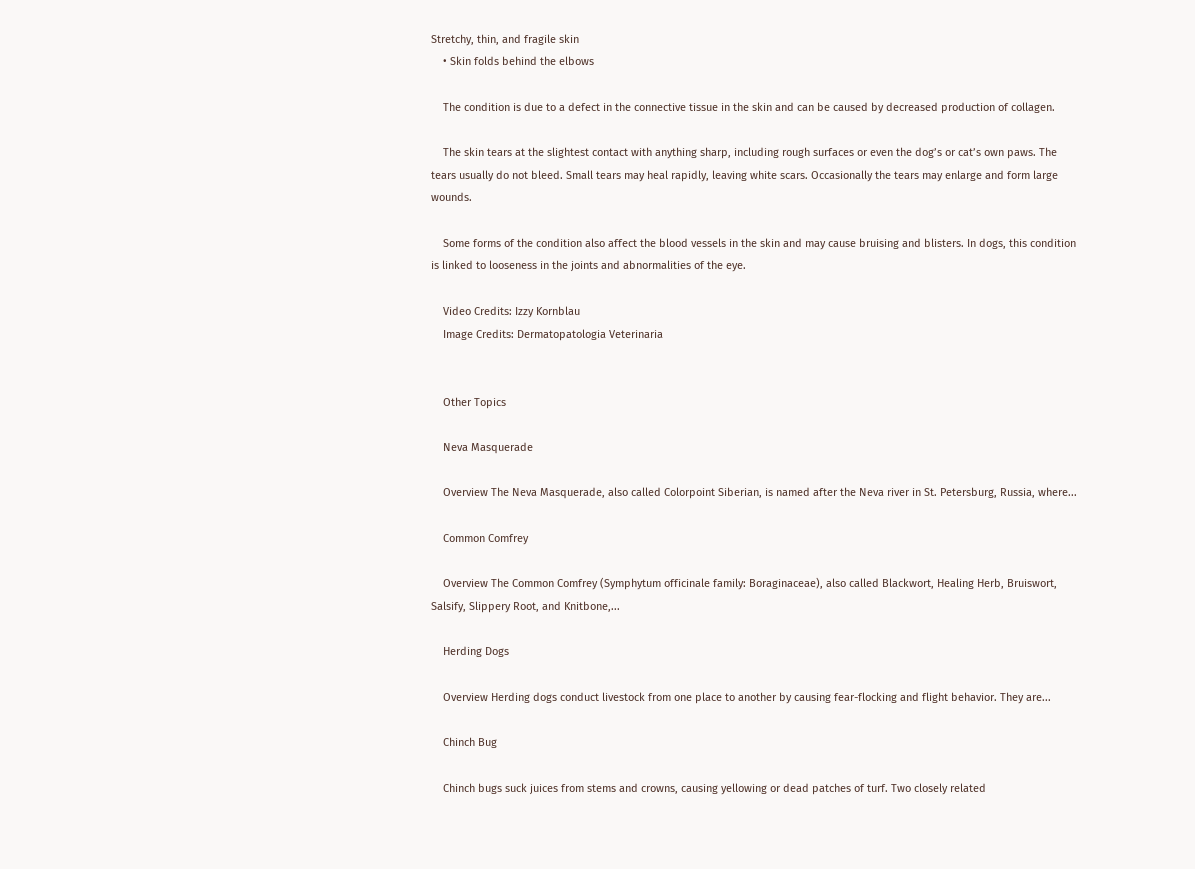Stretchy, thin, and fragile skin
    • Skin folds behind the elbows

    The condition is due to a defect in the connective tissue in the skin and can be caused by decreased production of collagen.

    The skin tears at the slightest contact with anything sharp, including rough surfaces or even the dog’s or cat’s own paws. The tears usually do not bleed. Small tears may heal rapidly, leaving white scars. Occasionally the tears may enlarge and form large wounds.

    Some forms of the condition also affect the blood vessels in the skin and may cause bruising and blisters. In dogs, this condition is linked to looseness in the joints and abnormalities of the eye.

    Video Credits: Izzy Kornblau
    Image Credits: Dermatopatologia Veterinaria


    Other Topics

    Neva Masquerade

    Overview The Neva Masquerade, also called Colorpoint Siberian, is named after the Neva river in St. Petersburg, Russia, where...

    Common Comfrey

    Overview The Common Comfrey (Symphytum officinale family: Boraginaceae), also called Blackwort, Healing Herb, Bruiswort, Salsify, Slippery Root, and Knitbone,...

    Herding Dogs

    Overview Herding dogs conduct livestock from one place to another by causing fear-flocking and flight behavior. They are...

    Chinch Bug

    Chinch bugs suck juices from stems and crowns, causing yellowing or dead patches of turf. Two closely related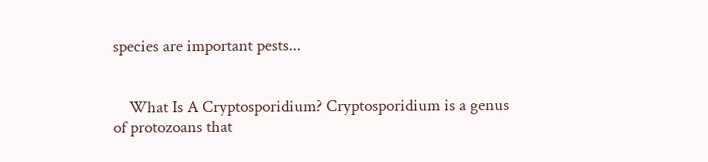species are important pests...


    What Is A Cryptosporidium? Cryptosporidium is a genus of protozoans that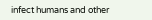infect humans and other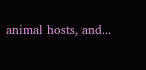animal hosts, and...